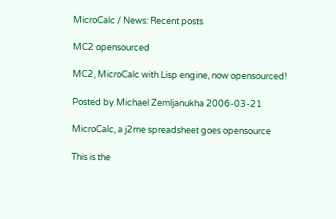MicroCalc / News: Recent posts

MC2 opensourced

MC2, MicroCalc with Lisp engine, now opensourced!

Posted by Michael Zemljanukha 2006-03-21

MicroCalc, a j2me spreadsheet goes opensource

This is the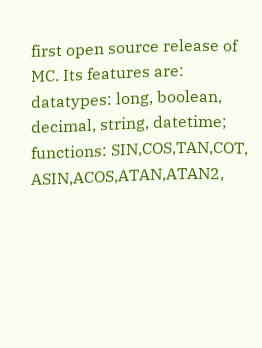first open source release of MC. Its features are: datatypes: long, boolean, decimal, string, datetime; functions: SIN,COS,TAN,COT, ASIN,ACOS,ATAN,ATAN2,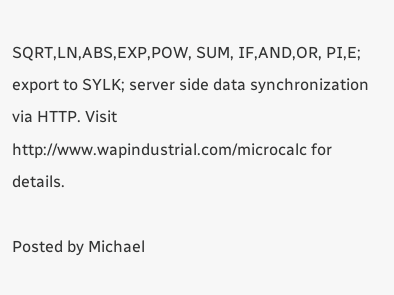SQRT,LN,ABS,EXP,POW, SUM, IF,AND,OR, PI,E; export to SYLK; server side data synchronization via HTTP. Visit http://www.wapindustrial.com/microcalc for details.

Posted by Michael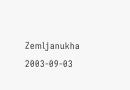Zemljanukha 2003-09-03